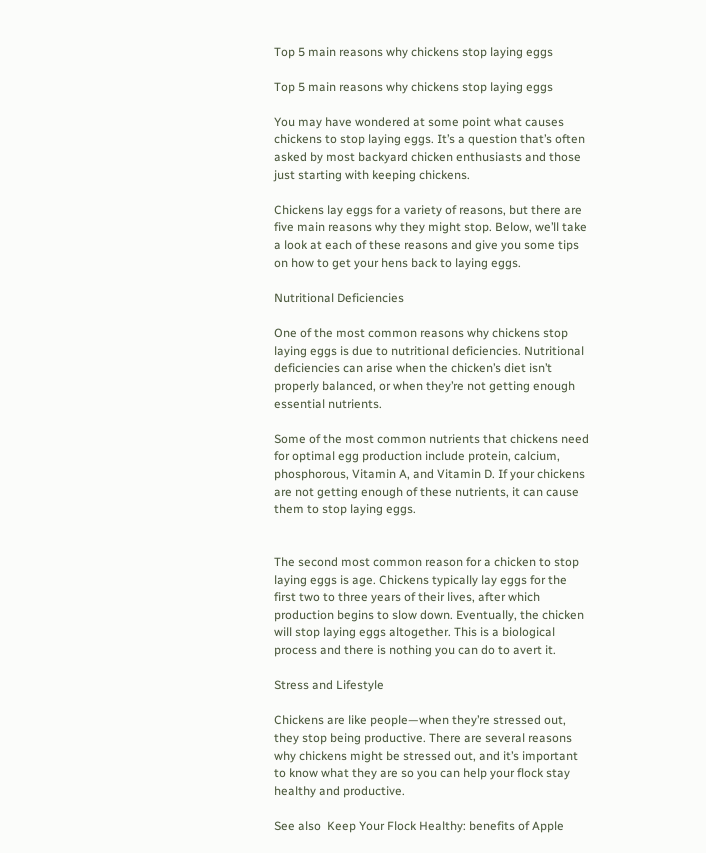Top 5 main reasons why chickens stop laying eggs

Top 5 main reasons why chickens stop laying eggs

You may have wondered at some point what causes chickens to stop laying eggs. It’s a question that’s often asked by most backyard chicken enthusiasts and those just starting with keeping chickens.

Chickens lay eggs for a variety of reasons, but there are five main reasons why they might stop. Below, we’ll take a look at each of these reasons and give you some tips on how to get your hens back to laying eggs.

Nutritional Deficiencies

One of the most common reasons why chickens stop laying eggs is due to nutritional deficiencies. Nutritional deficiencies can arise when the chicken’s diet isn’t properly balanced, or when they’re not getting enough essential nutrients.

Some of the most common nutrients that chickens need for optimal egg production include protein, calcium, phosphorous, Vitamin A, and Vitamin D. If your chickens are not getting enough of these nutrients, it can cause them to stop laying eggs.


The second most common reason for a chicken to stop laying eggs is age. Chickens typically lay eggs for the first two to three years of their lives, after which production begins to slow down. Eventually, the chicken will stop laying eggs altogether. This is a biological process and there is nothing you can do to avert it.

Stress and Lifestyle

Chickens are like people—when they’re stressed out, they stop being productive. There are several reasons why chickens might be stressed out, and it’s important to know what they are so you can help your flock stay healthy and productive.

See also  Keep Your Flock Healthy: benefits of Apple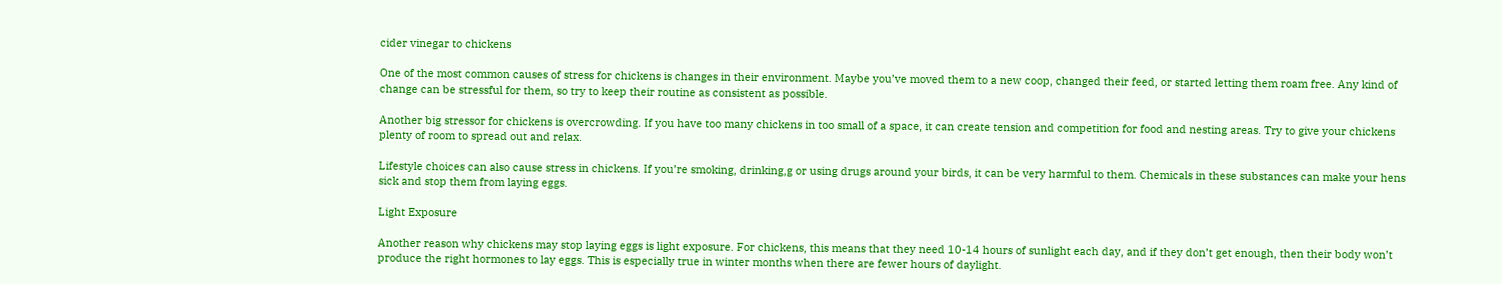cider vinegar to chickens

One of the most common causes of stress for chickens is changes in their environment. Maybe you’ve moved them to a new coop, changed their feed, or started letting them roam free. Any kind of change can be stressful for them, so try to keep their routine as consistent as possible.

Another big stressor for chickens is overcrowding. If you have too many chickens in too small of a space, it can create tension and competition for food and nesting areas. Try to give your chickens plenty of room to spread out and relax.

Lifestyle choices can also cause stress in chickens. If you’re smoking, drinking,g or using drugs around your birds, it can be very harmful to them. Chemicals in these substances can make your hens sick and stop them from laying eggs.

Light Exposure

Another reason why chickens may stop laying eggs is light exposure. For chickens, this means that they need 10-14 hours of sunlight each day, and if they don’t get enough, then their body won’t produce the right hormones to lay eggs. This is especially true in winter months when there are fewer hours of daylight.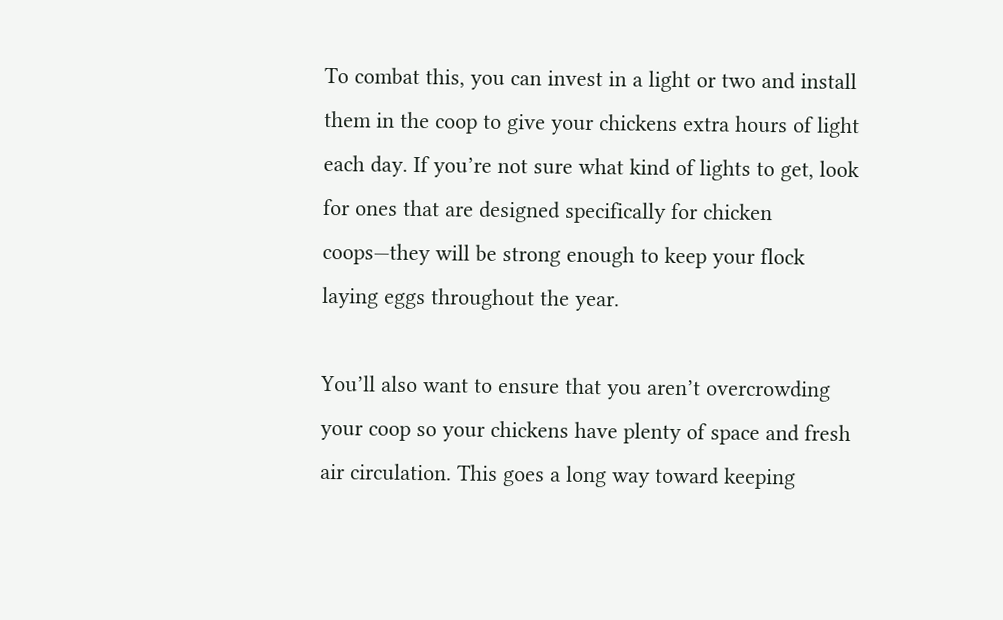To combat this, you can invest in a light or two and install them in the coop to give your chickens extra hours of light each day. If you’re not sure what kind of lights to get, look for ones that are designed specifically for chicken coops—they will be strong enough to keep your flock laying eggs throughout the year.

You’ll also want to ensure that you aren’t overcrowding your coop so your chickens have plenty of space and fresh air circulation. This goes a long way toward keeping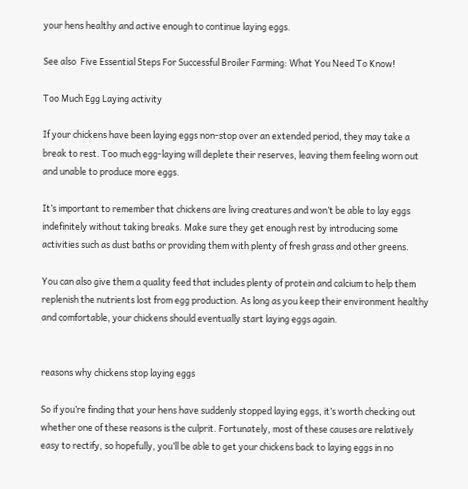your hens healthy and active enough to continue laying eggs.

See also  Five Essential Steps For Successful Broiler Farming: What You Need To Know!

Too Much Egg Laying activity

If your chickens have been laying eggs non-stop over an extended period, they may take a break to rest. Too much egg-laying will deplete their reserves, leaving them feeling worn out and unable to produce more eggs.

It’s important to remember that chickens are living creatures and won’t be able to lay eggs indefinitely without taking breaks. Make sure they get enough rest by introducing some activities such as dust baths or providing them with plenty of fresh grass and other greens.

You can also give them a quality feed that includes plenty of protein and calcium to help them replenish the nutrients lost from egg production. As long as you keep their environment healthy and comfortable, your chickens should eventually start laying eggs again.


reasons why chickens stop laying eggs

So if you’re finding that your hens have suddenly stopped laying eggs, it’s worth checking out whether one of these reasons is the culprit. Fortunately, most of these causes are relatively easy to rectify, so hopefully, you’ll be able to get your chickens back to laying eggs in no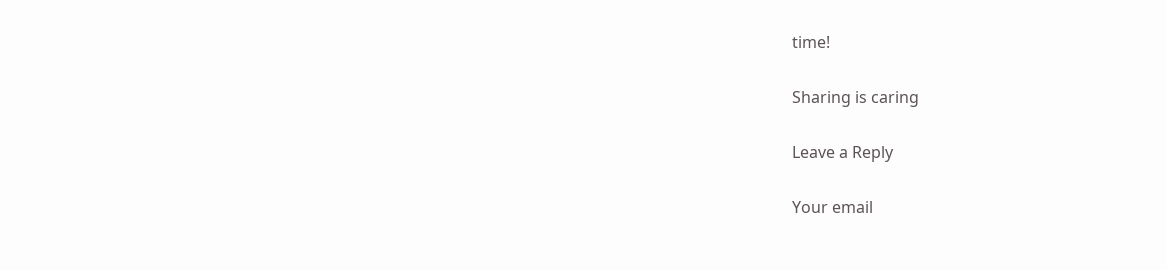time!

Sharing is caring

Leave a Reply

Your email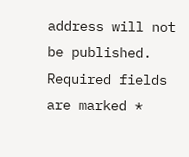address will not be published. Required fields are marked *